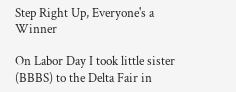Step Right Up, Everyone's a Winner

On Labor Day I took little sister (BBBS) to the Delta Fair in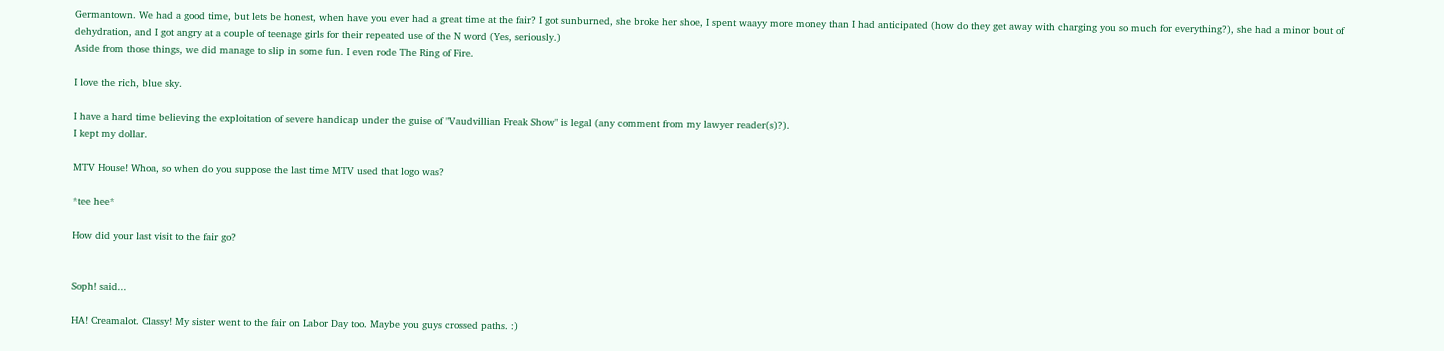Germantown. We had a good time, but lets be honest, when have you ever had a great time at the fair? I got sunburned, she broke her shoe, I spent waayy more money than I had anticipated (how do they get away with charging you so much for everything?), she had a minor bout of dehydration, and I got angry at a couple of teenage girls for their repeated use of the N word (Yes, seriously.)
Aside from those things, we did manage to slip in some fun. I even rode The Ring of Fire.

I love the rich, blue sky.

I have a hard time believing the exploitation of severe handicap under the guise of "Vaudvillian Freak Show" is legal (any comment from my lawyer reader(s)?).
I kept my dollar.

MTV House! Whoa, so when do you suppose the last time MTV used that logo was?

*tee hee*

How did your last visit to the fair go?


Soph! said...

HA! Creamalot. Classy! My sister went to the fair on Labor Day too. Maybe you guys crossed paths. :)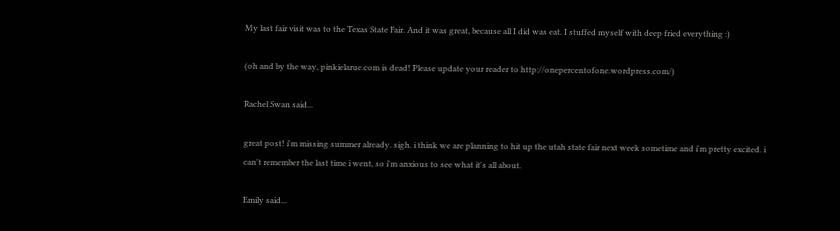My last fair visit was to the Texas State Fair. And it was great, because all I did was eat. I stuffed myself with deep fried everything :)

(oh and by the way, pinkielarue.com is dead! Please update your reader to http://onepercentofone.wordpress.com/)

Rachel Swan said...

great post! i'm missing summer already. sigh. i think we are planning to hit up the utah state fair next week sometime and i'm pretty excited. i can't remember the last time i went, so i'm anxious to see what it's all about.

Emily said...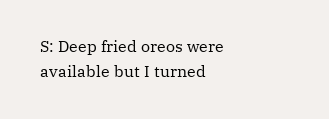S: Deep fried oreos were available but I turned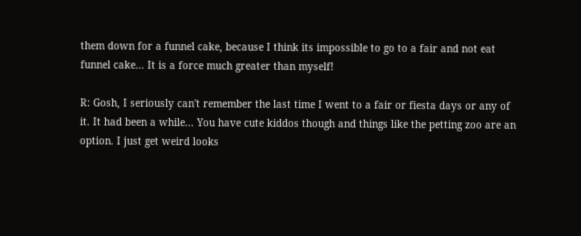them down for a funnel cake, because I think its impossible to go to a fair and not eat funnel cake... It is a force much greater than myself!

R: Gosh, I seriously can't remember the last time I went to a fair or fiesta days or any of it. It had been a while... You have cute kiddos though and things like the petting zoo are an option. I just get weird looks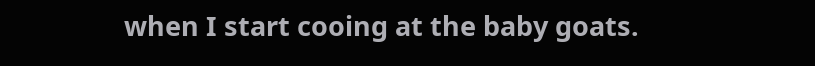when I start cooing at the baby goats.